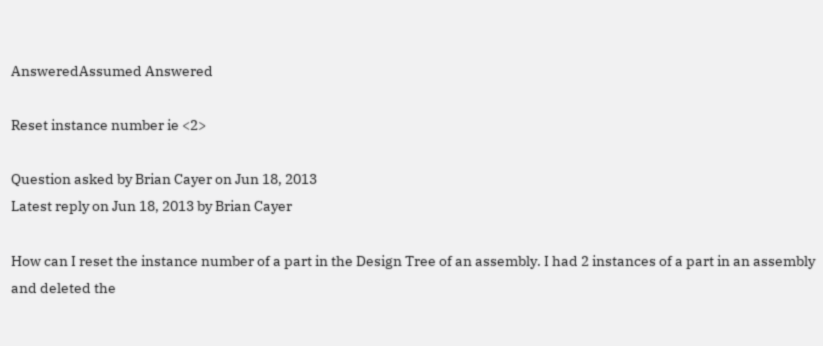AnsweredAssumed Answered

Reset instance number ie <2>

Question asked by Brian Cayer on Jun 18, 2013
Latest reply on Jun 18, 2013 by Brian Cayer

How can I reset the instance number of a part in the Design Tree of an assembly. I had 2 instances of a part in an assembly and deleted the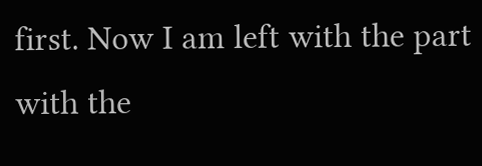first. Now I am left with the part with the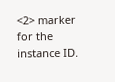<2> marker for the instance ID.